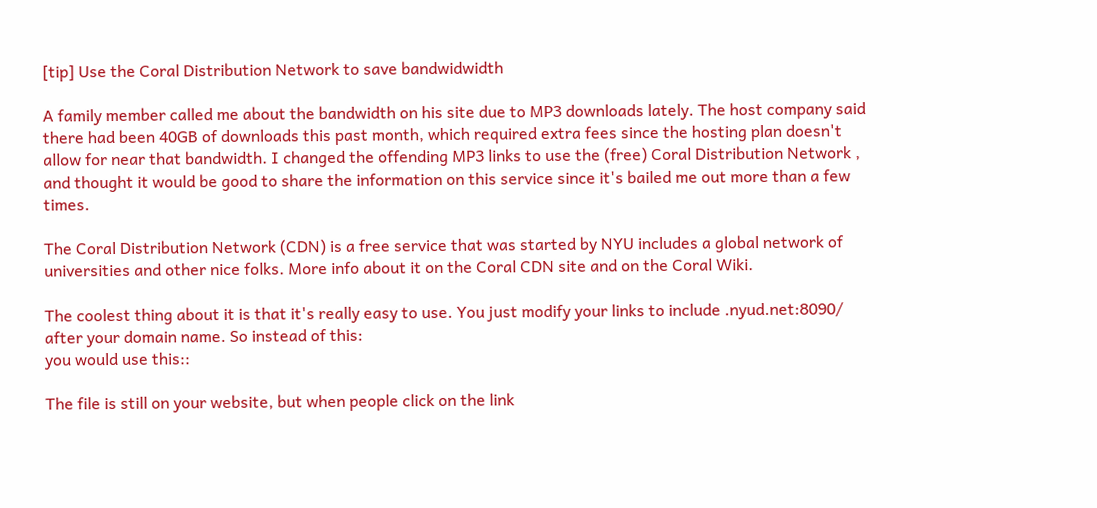[tip] Use the Coral Distribution Network to save bandwidwidth

A family member called me about the bandwidth on his site due to MP3 downloads lately. The host company said there had been 40GB of downloads this past month, which required extra fees since the hosting plan doesn't allow for near that bandwidth. I changed the offending MP3 links to use the (free) Coral Distribution Network , and thought it would be good to share the information on this service since it's bailed me out more than a few times.

The Coral Distribution Network (CDN) is a free service that was started by NYU includes a global network of universities and other nice folks. More info about it on the Coral CDN site and on the Coral Wiki.

The coolest thing about it is that it's really easy to use. You just modify your links to include .nyud.net:8090/ after your domain name. So instead of this:
you would use this::

The file is still on your website, but when people click on the link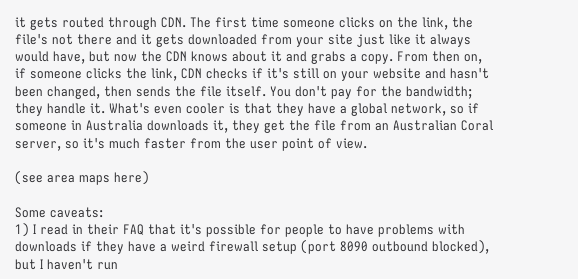it gets routed through CDN. The first time someone clicks on the link, the file's not there and it gets downloaded from your site just like it always would have, but now the CDN knows about it and grabs a copy. From then on, if someone clicks the link, CDN checks if it's still on your website and hasn't been changed, then sends the file itself. You don't pay for the bandwidth; they handle it. What's even cooler is that they have a global network, so if someone in Australia downloads it, they get the file from an Australian Coral server, so it's much faster from the user point of view.

(see area maps here)

Some caveats:
1) I read in their FAQ that it's possible for people to have problems with downloads if they have a weird firewall setup (port 8090 outbound blocked), but I haven't run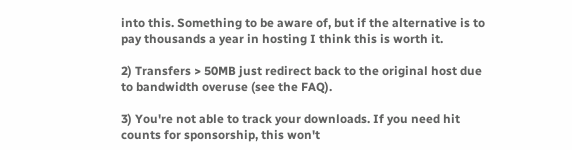into this. Something to be aware of, but if the alternative is to pay thousands a year in hosting I think this is worth it.

2) Transfers > 50MB just redirect back to the original host due to bandwidth overuse (see the FAQ).

3) You're not able to track your downloads. If you need hit counts for sponsorship, this won't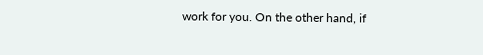work for you. On the other hand, if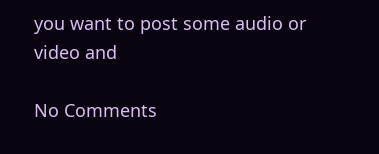you want to post some audio or video and

No Comments